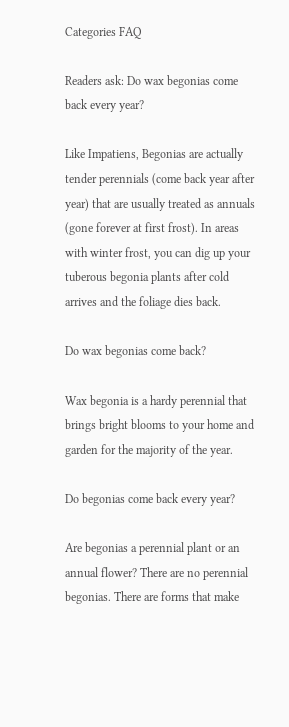Categories FAQ

Readers ask: Do wax begonias come back every year?

Like Impatiens, Begonias are actually tender perennials (come back year after year) that are usually treated as annuals (gone forever at first frost). In areas with winter frost, you can dig up your tuberous begonia plants after cold arrives and the foliage dies back.

Do wax begonias come back?

Wax begonia is a hardy perennial that brings bright blooms to your home and garden for the majority of the year.

Do begonias come back every year?

Are begonias a perennial plant or an annual flower? There are no perennial begonias. There are forms that make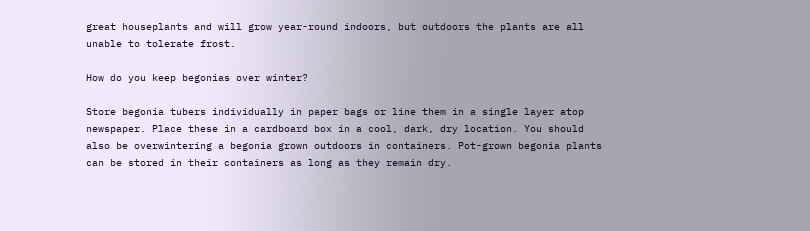great houseplants and will grow year-round indoors, but outdoors the plants are all unable to tolerate frost.

How do you keep begonias over winter?

Store begonia tubers individually in paper bags or line them in a single layer atop newspaper. Place these in a cardboard box in a cool, dark, dry location. You should also be overwintering a begonia grown outdoors in containers. Pot-grown begonia plants can be stored in their containers as long as they remain dry.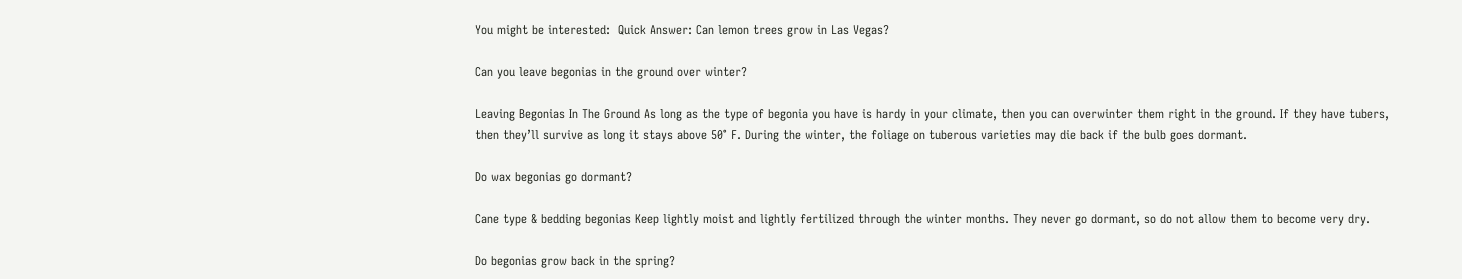You might be interested:  Quick Answer: Can lemon trees grow in Las Vegas?

Can you leave begonias in the ground over winter?

Leaving Begonias In The Ground As long as the type of begonia you have is hardy in your climate, then you can overwinter them right in the ground. If they have tubers, then they’ll survive as long it stays above 50° F. During the winter, the foliage on tuberous varieties may die back if the bulb goes dormant.

Do wax begonias go dormant?

Cane type & bedding begonias Keep lightly moist and lightly fertilized through the winter months. They never go dormant, so do not allow them to become very dry.

Do begonias grow back in the spring?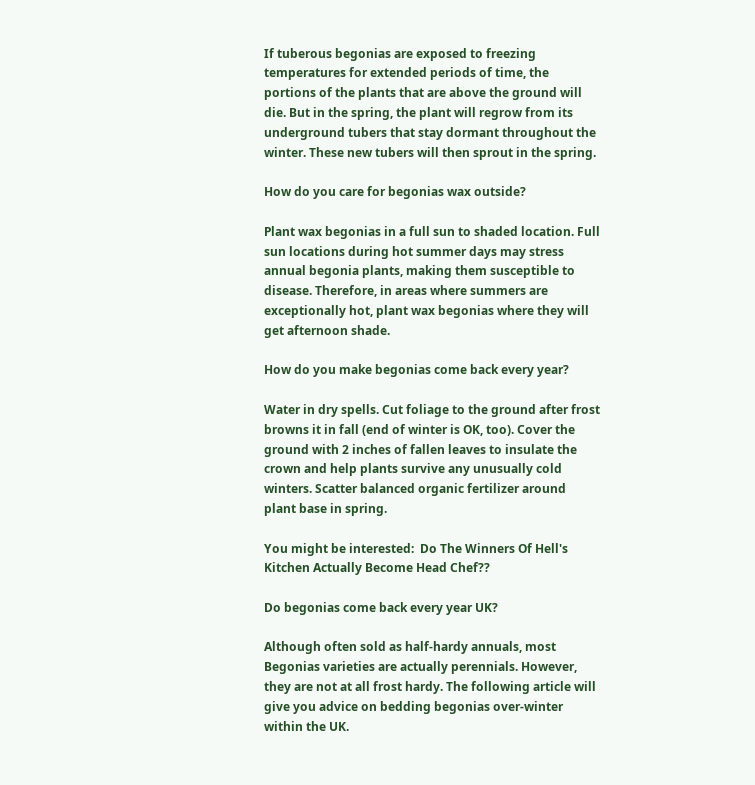If tuberous begonias are exposed to freezing temperatures for extended periods of time, the portions of the plants that are above the ground will die. But in the spring, the plant will regrow from its underground tubers that stay dormant throughout the winter. These new tubers will then sprout in the spring.

How do you care for begonias wax outside?

Plant wax begonias in a full sun to shaded location. Full sun locations during hot summer days may stress annual begonia plants, making them susceptible to disease. Therefore, in areas where summers are exceptionally hot, plant wax begonias where they will get afternoon shade.

How do you make begonias come back every year?

Water in dry spells. Cut foliage to the ground after frost browns it in fall (end of winter is OK, too). Cover the ground with 2 inches of fallen leaves to insulate the crown and help plants survive any unusually cold winters. Scatter balanced organic fertilizer around plant base in spring.

You might be interested:  Do The Winners Of Hell's Kitchen Actually Become Head Chef??

Do begonias come back every year UK?

Although often sold as half-hardy annuals, most Begonias varieties are actually perennials. However, they are not at all frost hardy. The following article will give you advice on bedding begonias over-winter within the UK.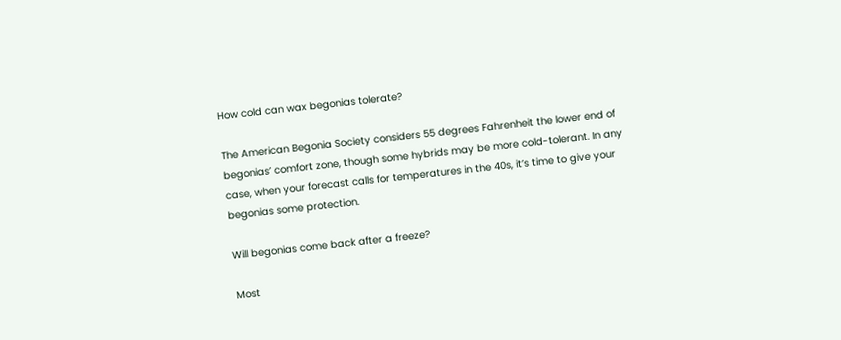How cold can wax begonias tolerate?

The American Begonia Society considers 55 degrees Fahrenheit the lower end of begonias’ comfort zone, though some hybrids may be more cold-tolerant. In any case, when your forecast calls for temperatures in the 40s, it’s time to give your begonias some protection.

Will begonias come back after a freeze?

Most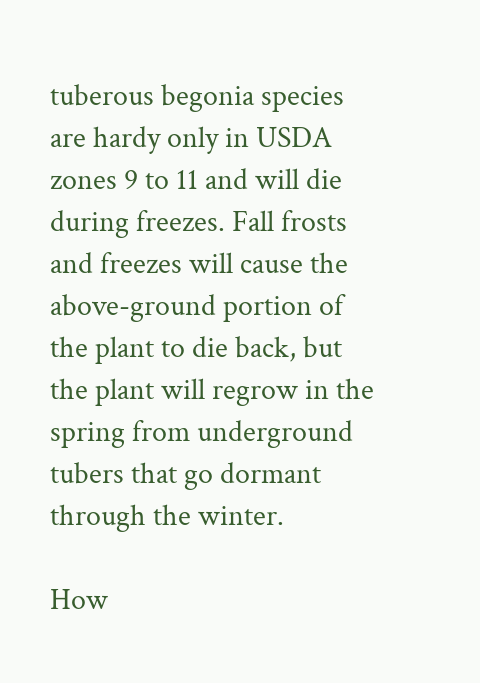tuberous begonia species are hardy only in USDA zones 9 to 11 and will die during freezes. Fall frosts and freezes will cause the above-ground portion of the plant to die back, but the plant will regrow in the spring from underground tubers that go dormant through the winter.

How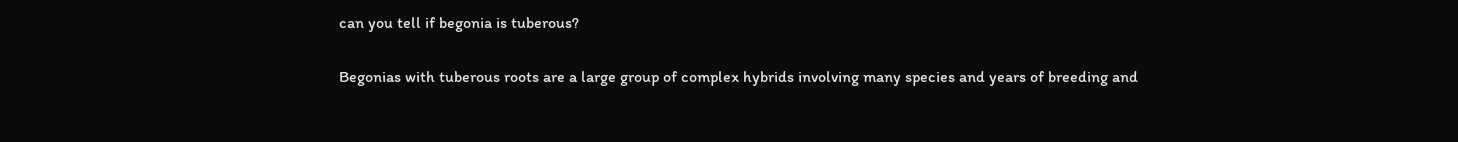can you tell if begonia is tuberous?

Begonias with tuberous roots are a large group of complex hybrids involving many species and years of breeding and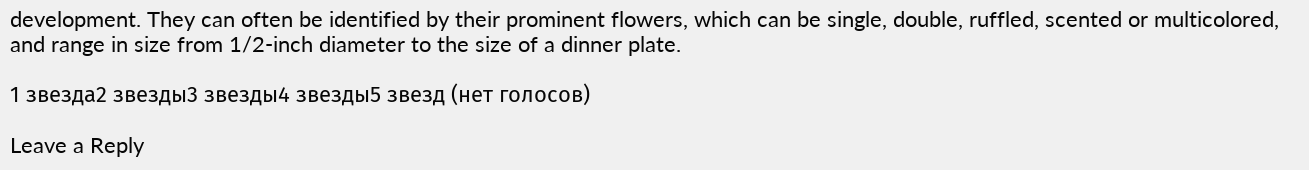development. They can often be identified by their prominent flowers, which can be single, double, ruffled, scented or multicolored, and range in size from 1/2-inch diameter to the size of a dinner plate.

1 звезда2 звезды3 звезды4 звезды5 звезд (нет голосов)

Leave a Reply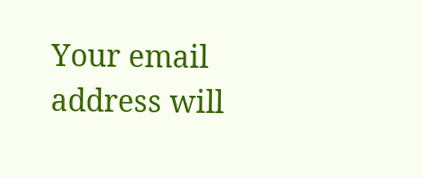Your email address will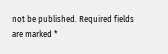not be published. Required fields are marked *